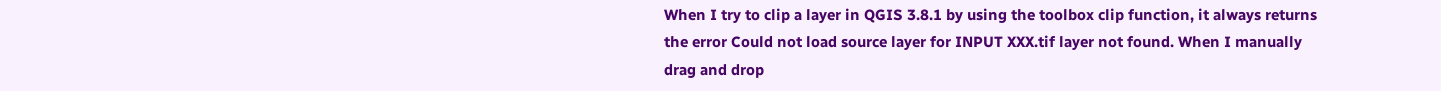When I try to clip a layer in QGIS 3.8.1 by using the toolbox clip function, it always returns the error Could not load source layer for INPUT XXX.tif layer not found. When I manually drag and drop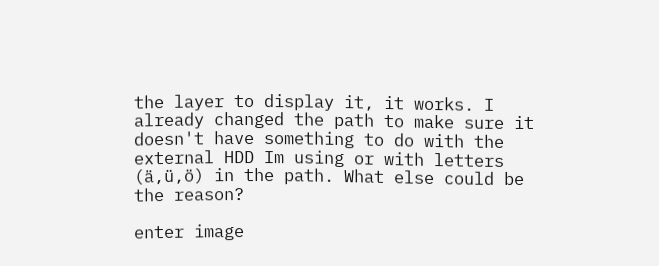the layer to display it, it works. I already changed the path to make sure it doesn't have something to do with the external HDD Im using or with letters (ä,ü,ö) in the path. What else could be the reason?

enter image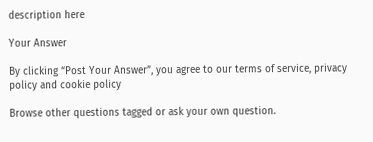description here

Your Answer

By clicking “Post Your Answer”, you agree to our terms of service, privacy policy and cookie policy

Browse other questions tagged or ask your own question.